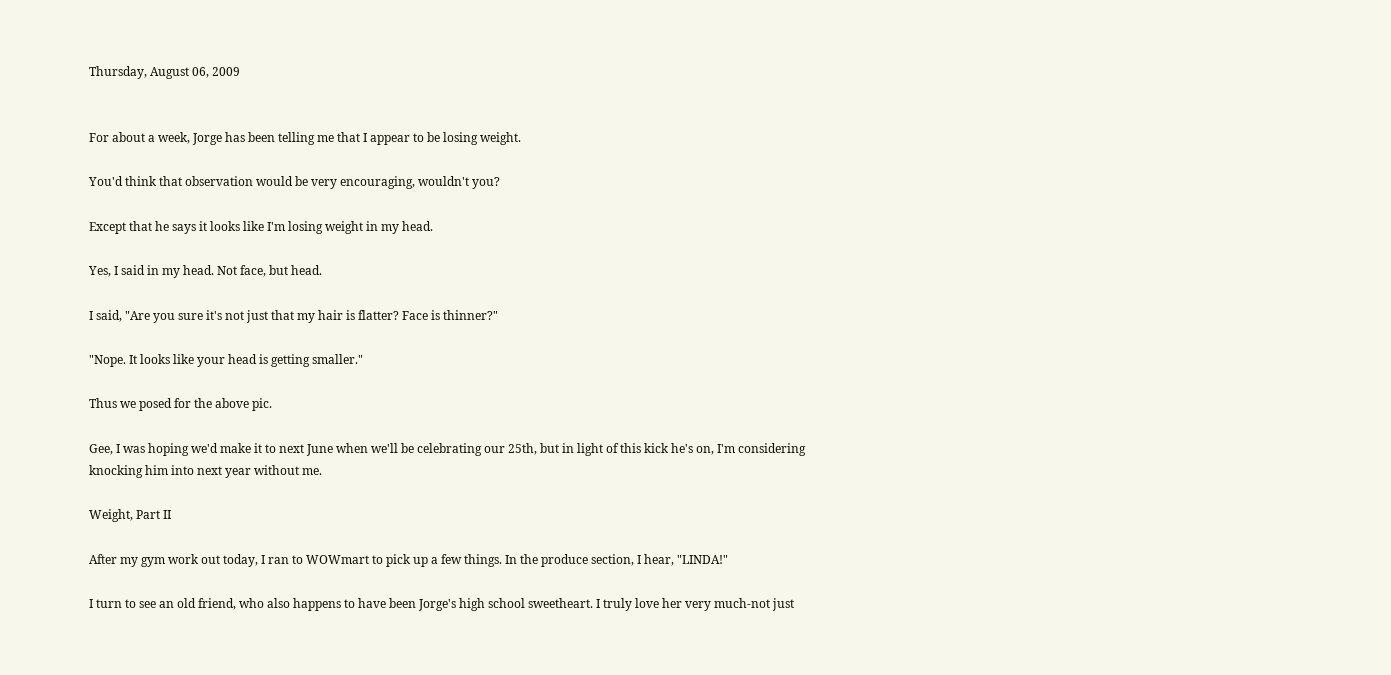Thursday, August 06, 2009


For about a week, Jorge has been telling me that I appear to be losing weight.

You'd think that observation would be very encouraging, wouldn't you?

Except that he says it looks like I'm losing weight in my head.

Yes, I said in my head. Not face, but head.

I said, "Are you sure it's not just that my hair is flatter? Face is thinner?"

"Nope. It looks like your head is getting smaller."

Thus we posed for the above pic.

Gee, I was hoping we'd make it to next June when we'll be celebrating our 25th, but in light of this kick he's on, I'm considering knocking him into next year without me.

Weight, Part II

After my gym work out today, I ran to WOWmart to pick up a few things. In the produce section, I hear, "LINDA!"

I turn to see an old friend, who also happens to have been Jorge's high school sweetheart. I truly love her very much-not just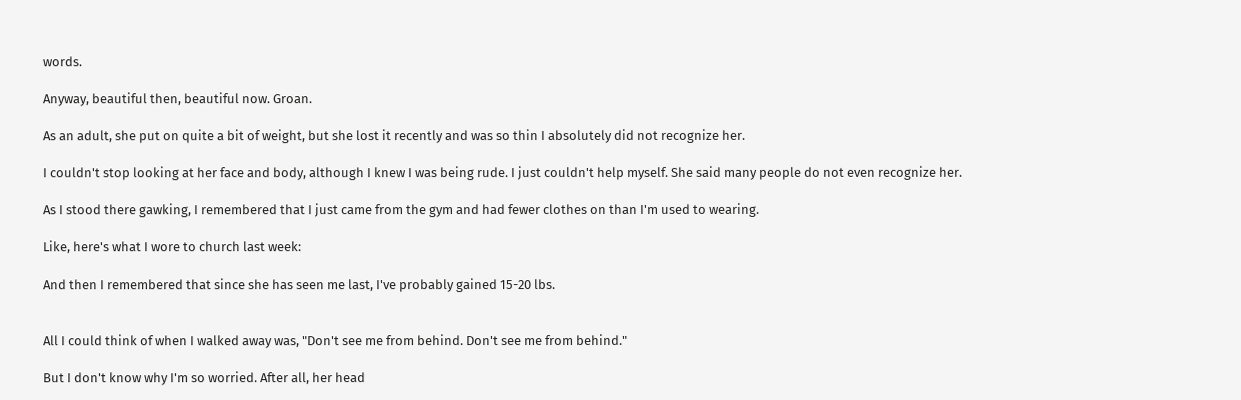words.

Anyway, beautiful then, beautiful now. Groan.

As an adult, she put on quite a bit of weight, but she lost it recently and was so thin I absolutely did not recognize her.

I couldn't stop looking at her face and body, although I knew I was being rude. I just couldn't help myself. She said many people do not even recognize her.

As I stood there gawking, I remembered that I just came from the gym and had fewer clothes on than I'm used to wearing.

Like, here's what I wore to church last week:

And then I remembered that since she has seen me last, I've probably gained 15-20 lbs.


All I could think of when I walked away was, "Don't see me from behind. Don't see me from behind."

But I don't know why I'm so worried. After all, her head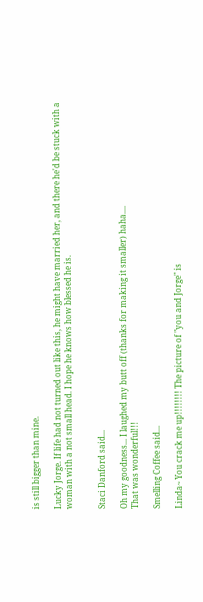is still bigger than mine.

Lucky Jorge. If life had not turned out like this, he might have married her, and there he'd be stuck with a woman with a not small head. I hope he knows how blessed he is.


Staci Danford said...

Oh my goodness... I laughed my butt off (thanks for making it smaller) haha....
That was wonderful!!!

Smelling Coffee said...

Linda~ You crack me up!!!!!!!! The picture of "you and Jorge" is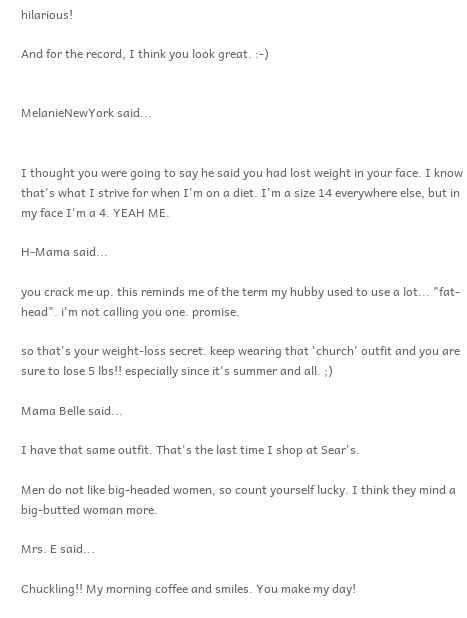hilarious!

And for the record, I think you look great. :-)


MelanieNewYork said...


I thought you were going to say he said you had lost weight in your face. I know that's what I strive for when I'm on a diet. I'm a size 14 everywhere else, but in my face I'm a 4. YEAH ME.

H-Mama said...

you crack me up. this reminds me of the term my hubby used to use a lot... "fat-head". i'm not calling you one. promise.

so that's your weight-loss secret. keep wearing that 'church' outfit and you are sure to lose 5 lbs!! especially since it's summer and all. ;)

Mama Belle said...

I have that same outfit. That's the last time I shop at Sear's.

Men do not like big-headed women, so count yourself lucky. I think they mind a big-butted woman more.

Mrs. E said...

Chuckling!! My morning coffee and smiles. You make my day!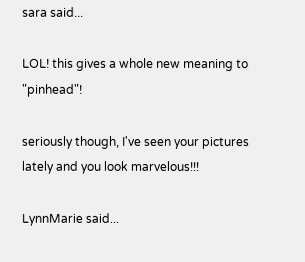sara said...

LOL! this gives a whole new meaning to "pinhead"!

seriously though, I've seen your pictures lately and you look marvelous!!!

LynnMarie said...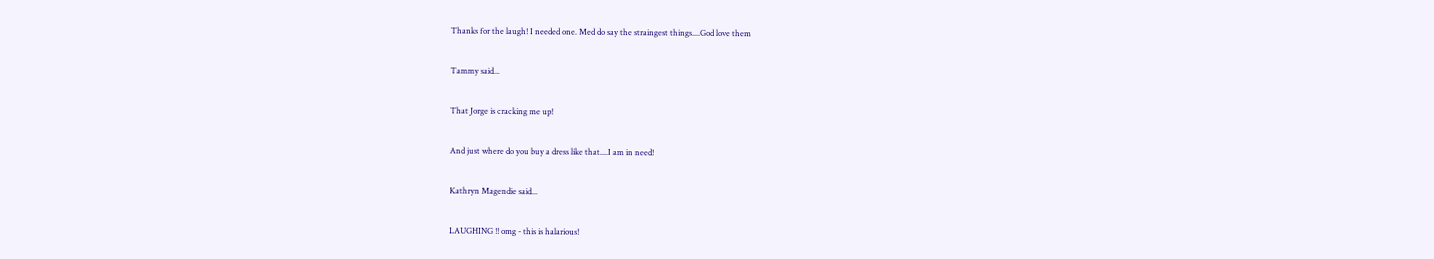Thanks for the laugh! I needed one. Med do say the straingest things....God love them

Tammy said...

That Jorge is cracking me up!

And just where do you buy a dress like that....I am in need!

Kathryn Magendie said...

LAUGHING !! omg - this is halarious!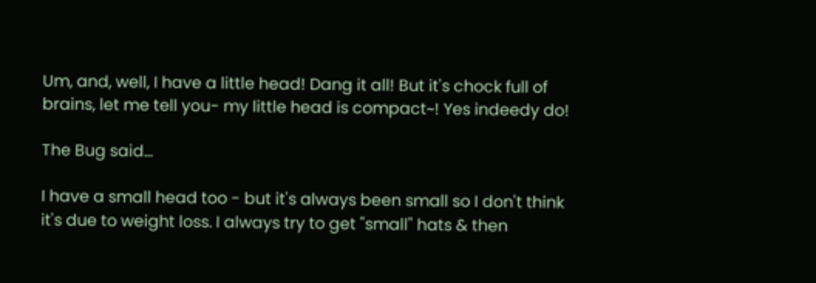Um, and, well, I have a little head! Dang it all! But it's chock full of brains, let me tell you- my little head is compact~! Yes indeedy do!

The Bug said...

I have a small head too - but it's always been small so I don't think it's due to weight loss. I always try to get "small" hats & then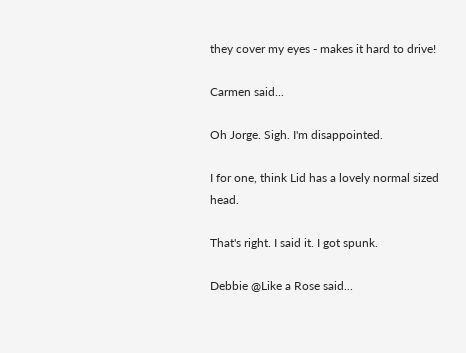they cover my eyes - makes it hard to drive!

Carmen said...

Oh Jorge. Sigh. I'm disappointed.

I for one, think Lid has a lovely normal sized head.

That's right. I said it. I got spunk.

Debbie @Like a Rose said...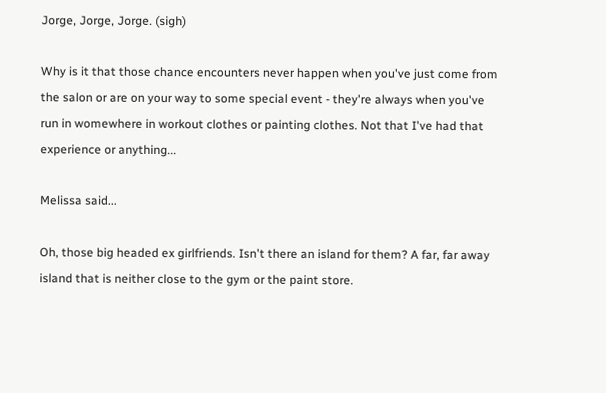Jorge, Jorge, Jorge. (sigh)

Why is it that those chance encounters never happen when you've just come from the salon or are on your way to some special event - they're always when you've run in womewhere in workout clothes or painting clothes. Not that I've had that experience or anything...

Melissa said...

Oh, those big headed ex girlfriends. Isn't there an island for them? A far, far away island that is neither close to the gym or the paint store.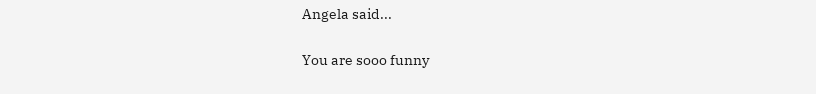Angela said...

You are sooo funny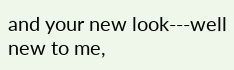and your new look---well new to me,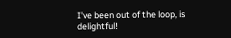I've been out of the loop, is delightful!